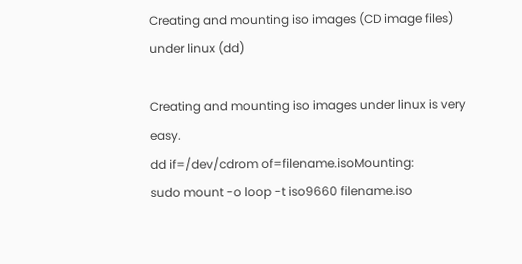Creating and mounting iso images (CD image files) under linux (dd)

Creating and mounting iso images under linux is very easy.
dd if=/dev/cdrom of=filename.isoMounting:
sudo mount -o loop -t iso9660 filename.iso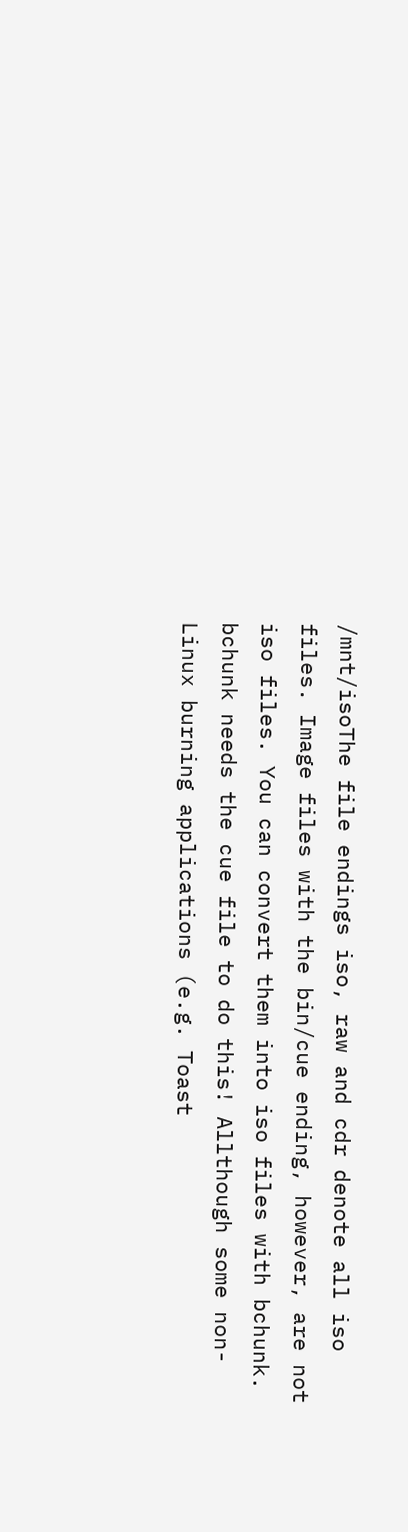/mnt/isoThe file endings iso, raw and cdr denote all iso files. Image files with the bin/cue ending, however, are not iso files. You can convert them into iso files with bchunk. bchunk needs the cue file to do this! Allthough some non-Linux burning applications (e.g. Toast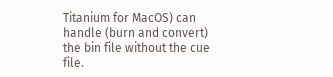Titanium for MacOS) can handle (burn and convert) the bin file without the cue file.